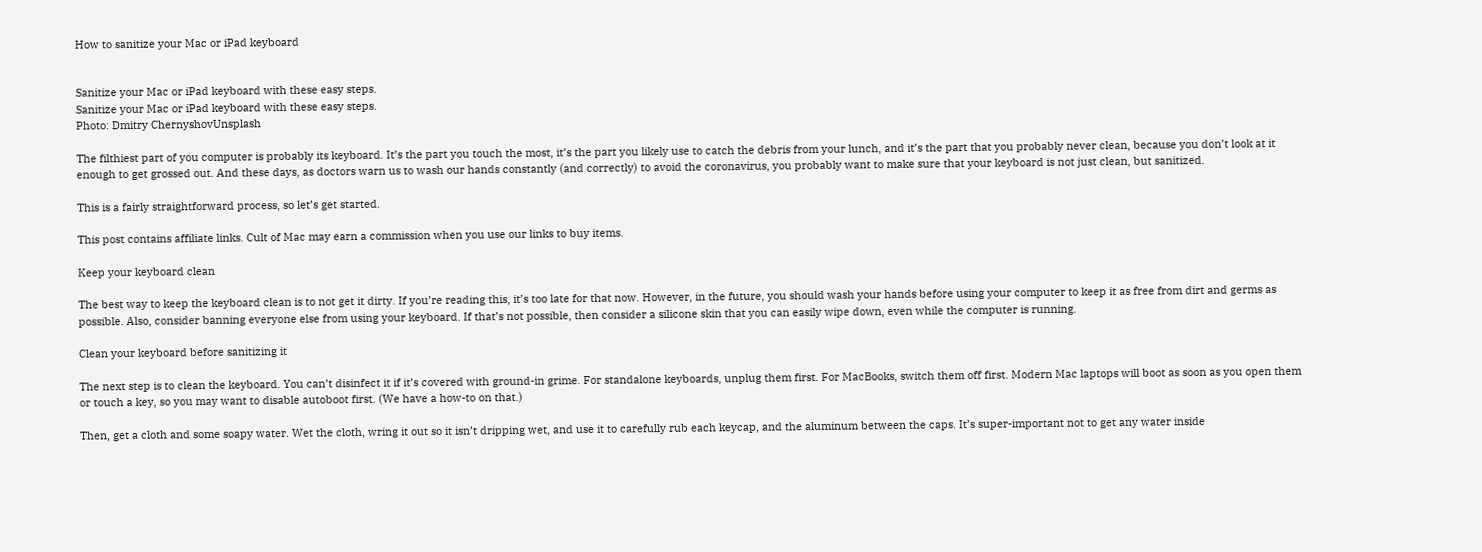How to sanitize your Mac or iPad keyboard


Sanitize your Mac or iPad keyboard with these easy steps.
Sanitize your Mac or iPad keyboard with these easy steps.
Photo: Dmitry ChernyshovUnsplash

The filthiest part of you computer is probably its keyboard. It’s the part you touch the most, it’s the part you likely use to catch the debris from your lunch, and it’s the part that you probably never clean, because you don’t look at it enough to get grossed out. And these days, as doctors warn us to wash our hands constantly (and correctly) to avoid the coronavirus, you probably want to make sure that your keyboard is not just clean, but sanitized.

This is a fairly straightforward process, so let’s get started.

This post contains affiliate links. Cult of Mac may earn a commission when you use our links to buy items.

Keep your keyboard clean

The best way to keep the keyboard clean is to not get it dirty. If you’re reading this, it’s too late for that now. However, in the future, you should wash your hands before using your computer to keep it as free from dirt and germs as possible. Also, consider banning everyone else from using your keyboard. If that’s not possible, then consider a silicone skin that you can easily wipe down, even while the computer is running.

Clean your keyboard before sanitizing it

The next step is to clean the keyboard. You can’t disinfect it if it’s covered with ground-in grime. For standalone keyboards, unplug them first. For MacBooks, switch them off first. Modern Mac laptops will boot as soon as you open them or touch a key, so you may want to disable autoboot first. (We have a how-to on that.)

Then, get a cloth and some soapy water. Wet the cloth, wring it out so it isn’t dripping wet, and use it to carefully rub each keycap, and the aluminum between the caps. It’s super-important not to get any water inside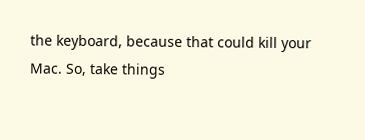the keyboard, because that could kill your Mac. So, take things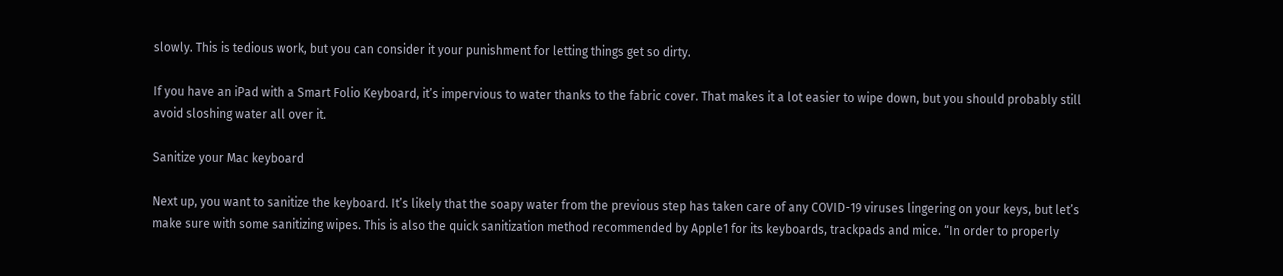slowly. This is tedious work, but you can consider it your punishment for letting things get so dirty.

If you have an iPad with a Smart Folio Keyboard, it’s impervious to water thanks to the fabric cover. That makes it a lot easier to wipe down, but you should probably still avoid sloshing water all over it.

Sanitize your Mac keyboard

Next up, you want to sanitize the keyboard. It’s likely that the soapy water from the previous step has taken care of any COVID-19 viruses lingering on your keys, but let’s make sure with some sanitizing wipes. This is also the quick sanitization method recommended by Apple1 for its keyboards, trackpads and mice. “In order to properly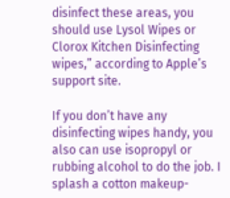disinfect these areas, you should use Lysol Wipes or Clorox Kitchen Disinfecting wipes,” according to Apple’s support site.

If you don’t have any disinfecting wipes handy, you also can use isopropyl or rubbing alcohol to do the job. I splash a cotton makeup-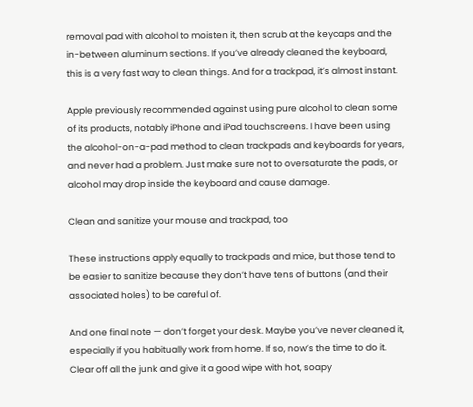removal pad with alcohol to moisten it, then scrub at the keycaps and the in-between aluminum sections. If you’ve already cleaned the keyboard, this is a very fast way to clean things. And for a trackpad, it’s almost instant.

Apple previously recommended against using pure alcohol to clean some of its products, notably iPhone and iPad touchscreens. I have been using the alcohol-on-a-pad method to clean trackpads and keyboards for years, and never had a problem. Just make sure not to oversaturate the pads, or alcohol may drop inside the keyboard and cause damage.

Clean and sanitize your mouse and trackpad, too

These instructions apply equally to trackpads and mice, but those tend to be easier to sanitize because they don’t have tens of buttons (and their associated holes) to be careful of.

And one final note — don’t forget your desk. Maybe you’ve never cleaned it, especially if you habitually work from home. If so, now’s the time to do it. Clear off all the junk and give it a good wipe with hot, soapy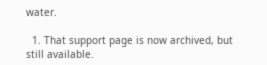water.

  1. That support page is now archived, but still available.